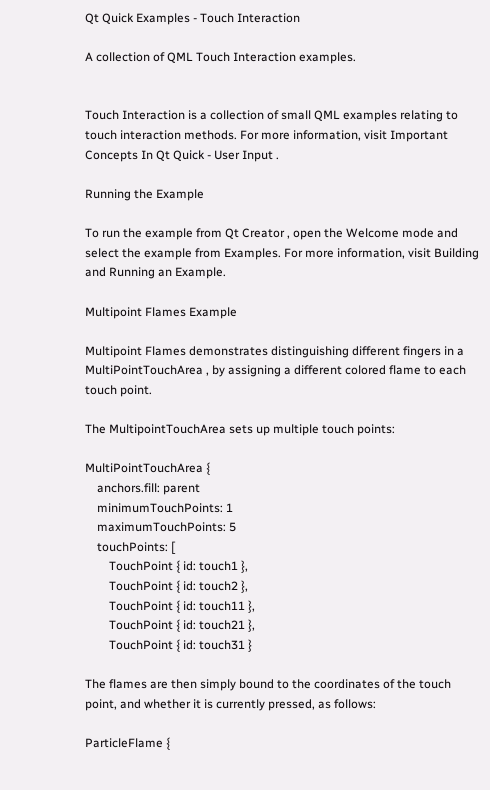Qt Quick Examples - Touch Interaction

A collection of QML Touch Interaction examples.


Touch Interaction is a collection of small QML examples relating to touch interaction methods. For more information, visit Important Concepts In Qt Quick - User Input .

Running the Example

To run the example from Qt Creator , open the Welcome mode and select the example from Examples. For more information, visit Building and Running an Example.

Multipoint Flames Example

Multipoint Flames demonstrates distinguishing different fingers in a MultiPointTouchArea , by assigning a different colored flame to each touch point.

The MultipointTouchArea sets up multiple touch points:

MultiPointTouchArea {
    anchors.fill: parent
    minimumTouchPoints: 1
    maximumTouchPoints: 5
    touchPoints: [
        TouchPoint { id: touch1 },
        TouchPoint { id: touch2 },
        TouchPoint { id: touch11 },
        TouchPoint { id: touch21 },
        TouchPoint { id: touch31 }

The flames are then simply bound to the coordinates of the touch point, and whether it is currently pressed, as follows:

ParticleFlame {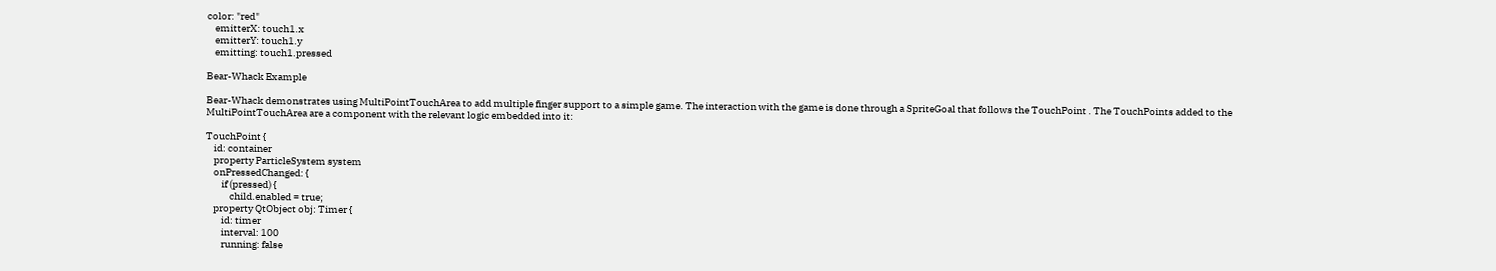color: "red"
    emitterX: touch1.x
    emitterY: touch1.y
    emitting: touch1.pressed

Bear-Whack Example

Bear-Whack demonstrates using MultiPointTouchArea to add multiple finger support to a simple game. The interaction with the game is done through a SpriteGoal that follows the TouchPoint . The TouchPoints added to the MultiPointTouchArea are a component with the relevant logic embedded into it:

TouchPoint {
    id: container
    property ParticleSystem system
    onPressedChanged: {
        if (pressed) {
            child.enabled = true;
    property QtObject obj: Timer {
        id: timer
        interval: 100
        running: false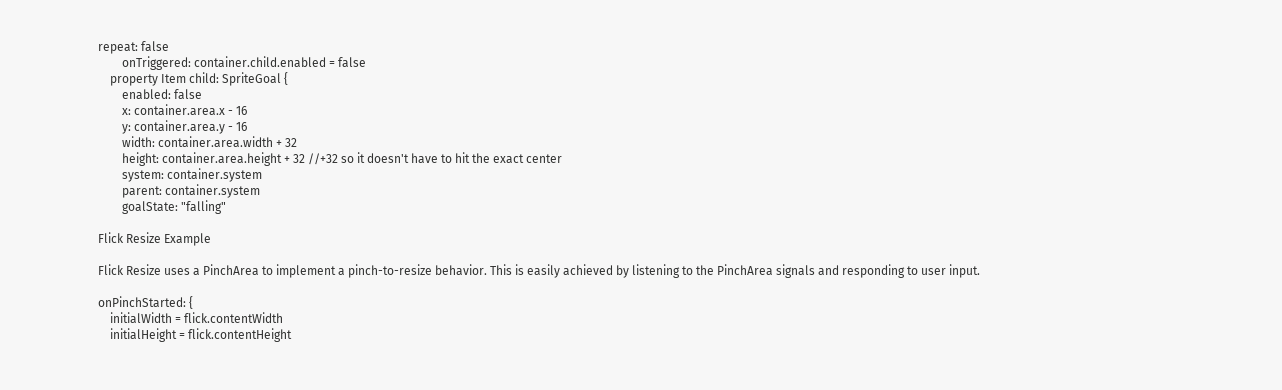repeat: false
        onTriggered: container.child.enabled = false
    property Item child: SpriteGoal {
        enabled: false
        x: container.area.x - 16
        y: container.area.y - 16
        width: container.area.width + 32
        height: container.area.height + 32 //+32 so it doesn't have to hit the exact center
        system: container.system
        parent: container.system
        goalState: "falling"

Flick Resize Example

Flick Resize uses a PinchArea to implement a pinch-to-resize behavior. This is easily achieved by listening to the PinchArea signals and responding to user input.

onPinchStarted: {
    initialWidth = flick.contentWidth
    initialHeight = flick.contentHeight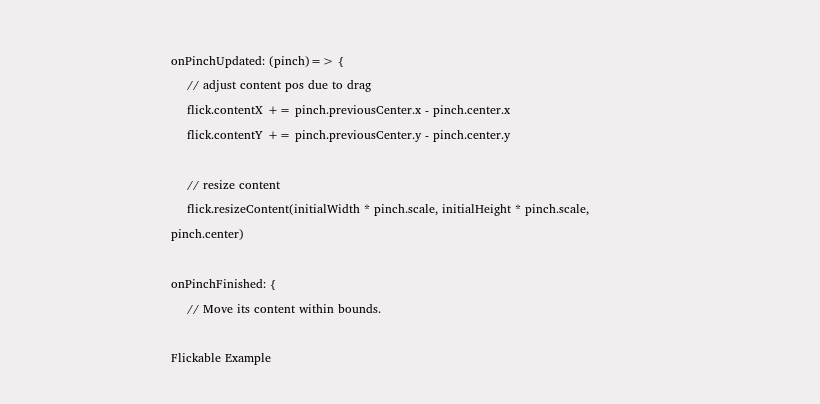onPinchUpdated: (pinch)=> {
    // adjust content pos due to drag
    flick.contentX += pinch.previousCenter.x - pinch.center.x
    flick.contentY += pinch.previousCenter.y - pinch.center.y

    // resize content
    flick.resizeContent(initialWidth * pinch.scale, initialHeight * pinch.scale, pinch.center)

onPinchFinished: {
    // Move its content within bounds.

Flickable Example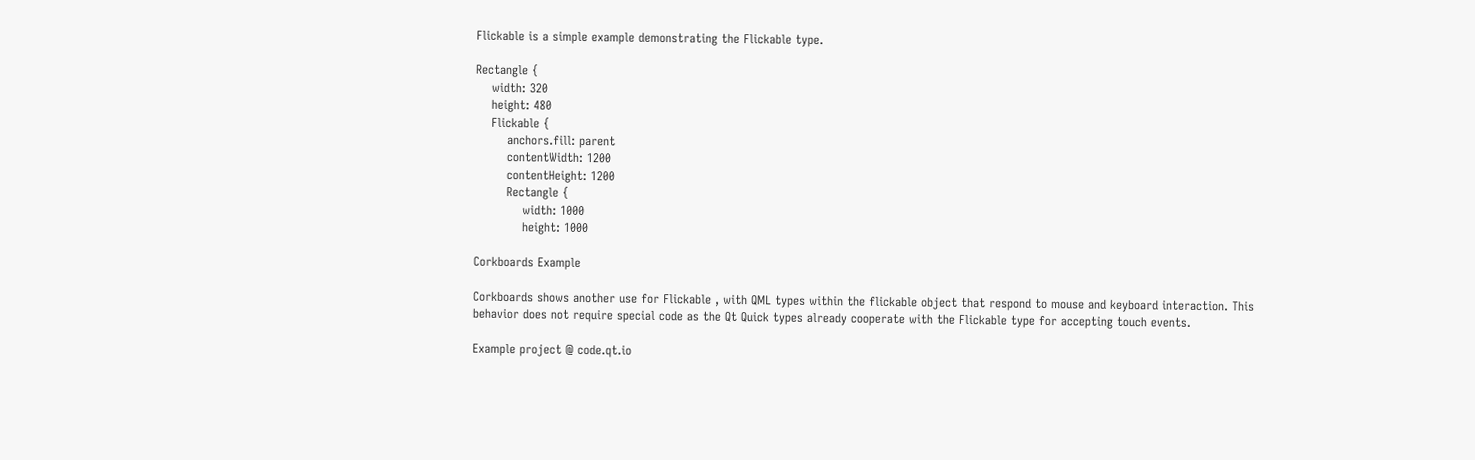Flickable is a simple example demonstrating the Flickable type.

Rectangle {
    width: 320
    height: 480
    Flickable {
        anchors.fill: parent
        contentWidth: 1200
        contentHeight: 1200
        Rectangle {
            width: 1000
            height: 1000

Corkboards Example

Corkboards shows another use for Flickable , with QML types within the flickable object that respond to mouse and keyboard interaction. This behavior does not require special code as the Qt Quick types already cooperate with the Flickable type for accepting touch events.

Example project @ code.qt.io